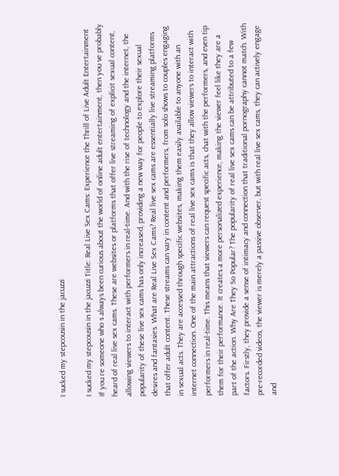I sucked my stepcousin in the jacuzzi

I sucked my stepcousin in the jacuzzi Title: Real Live Sex Cams: Experience the Thrill of Live Adult Entertainment If you re someone who s always been curious about the world of online adult entertainment, then you ve probably heard of real live sex cams. These are websites or platforms that offer live streaming of explicit sexual content, allowing viewers to interact with performers in real-time. And with the rise of technology and the internet, the popularity of these live sex cams has only increased, providing a new way for people to explore their sexual desires and fantasies. What are Real Live Sex Cams? Real live sex cams are essentially live streaming platforms that offer adult content. These streams can vary in content and performers, from solo shows to couples engaging in sexual acts. They are accessed through specific websites, making them easily available to anyone with an internet connection. One of the main attractions of real live sex cams is that they allow viewers to interact with performers in real-time. This means that viewers can request specific acts, chat with the performers, and even tip them for their performance. It creates a more personalized experience, making the viewer feel like they are a part of the action. Why Are They So Popular? The popularity of real live sex cams can be attributed to a few factors. Firstly, they provide a sense of intimacy and connection that traditional pornography cannot match. With pre-recorded videos, the viewer is merely a passive observer, but with real live sex cams, they can actively engage and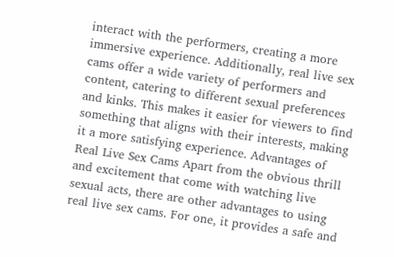interact with the performers, creating a more immersive experience. Additionally, real live sex cams offer a wide variety of performers and content, catering to different sexual preferences and kinks. This makes it easier for viewers to find something that aligns with their interests, making it a more satisfying experience. Advantages of Real Live Sex Cams Apart from the obvious thrill and excitement that come with watching live sexual acts, there are other advantages to using real live sex cams. For one, it provides a safe and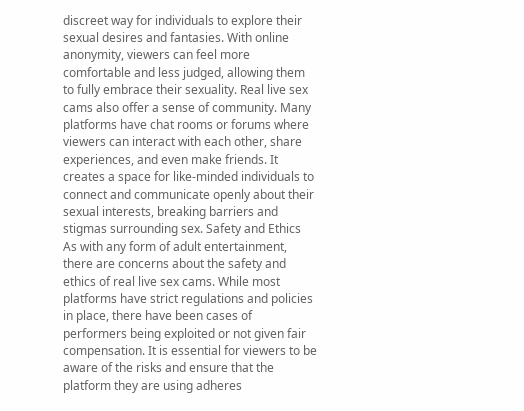discreet way for individuals to explore their sexual desires and fantasies. With online anonymity, viewers can feel more comfortable and less judged, allowing them to fully embrace their sexuality. Real live sex cams also offer a sense of community. Many platforms have chat rooms or forums where viewers can interact with each other, share experiences, and even make friends. It creates a space for like-minded individuals to connect and communicate openly about their sexual interests, breaking barriers and stigmas surrounding sex. Safety and Ethics As with any form of adult entertainment, there are concerns about the safety and ethics of real live sex cams. While most platforms have strict regulations and policies in place, there have been cases of performers being exploited or not given fair compensation. It is essential for viewers to be aware of the risks and ensure that the platform they are using adheres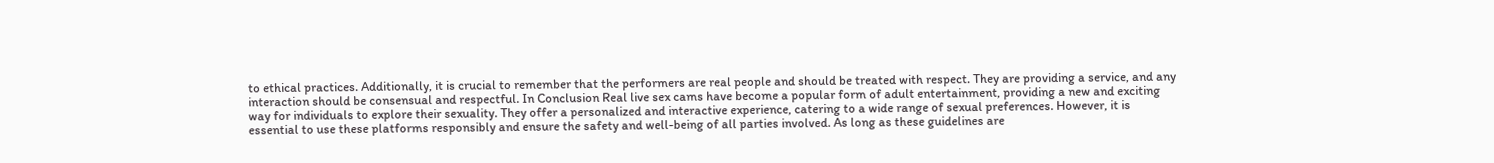to ethical practices. Additionally, it is crucial to remember that the performers are real people and should be treated with respect. They are providing a service, and any interaction should be consensual and respectful. In Conclusion Real live sex cams have become a popular form of adult entertainment, providing a new and exciting way for individuals to explore their sexuality. They offer a personalized and interactive experience, catering to a wide range of sexual preferences. However, it is essential to use these platforms responsibly and ensure the safety and well-being of all parties involved. As long as these guidelines are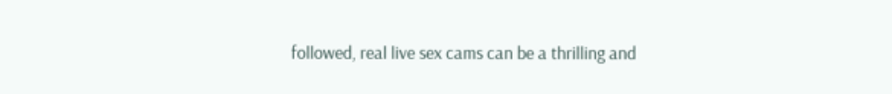followed, real live sex cams can be a thrilling and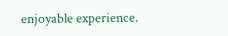enjoyable experience.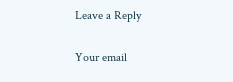Leave a Reply

Your email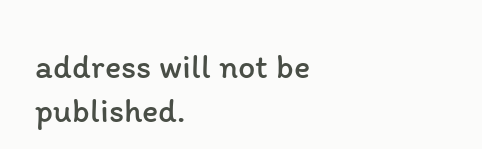address will not be published.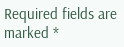Required fields are marked *